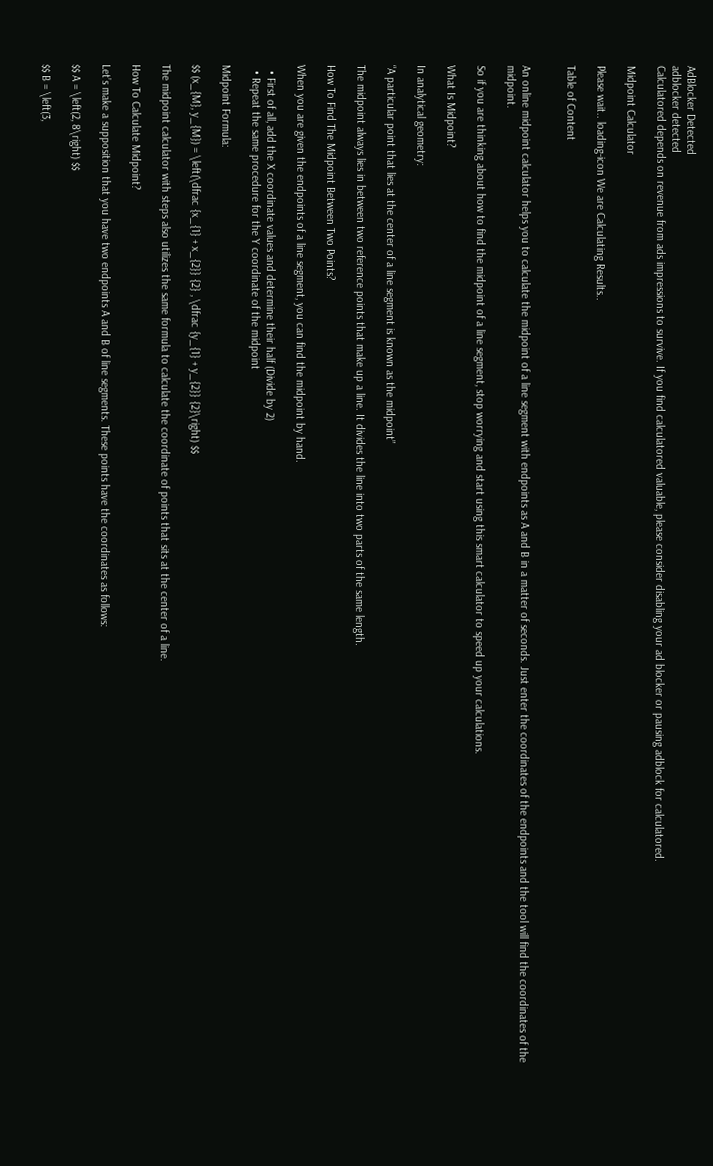AdBlocker Detected
adblocker detected
Calculatored depends on revenue from ads impressions to survive. If you find calculatored valuable, please consider disabling your ad blocker or pausing adblock for calculatored.

Midpoint Calculator

Please wait.. loading-icon We are Calculating Results..

Table of Content


An online midpoint calculator helps you to calculate the midpoint of a line segment with endpoints as A and B in a matter of seconds. Just enter the coordinates of the endpoints and the tool will find the coordinates of the midpoint.

So if you are thinking about how to find the midpoint of a line segment, stop worrying and start using this smart calculator to speed up your calculations.

What Is Midpoint?

In analytical geometry:

“A particular point that lies at the center of a line segment is known as the midpoint”

The midpoint always lies in between two reference points that make up a line. It divides the line into two parts of the same length.

How To Find The Midpoint Between Two Points?

When you are given the endpoints of a line segment, you can find the midpoint by hand.

  • First of all, add the X coordinate values and determine their half (Divide by 2)
  • Repeat the same procedure for the Y coordinate of the midpoint

Midpoint Formula:

$$ (x_{M}, y_{M}) = \left(\dfrac {x_{1} + x_{2}} {2} , \dfrac {y_{1} + y_{2}} {2}\right) $$

The midpoint calculator with steps also utilizes the same formula to calculate the coordinate of points that sits at the center of a line.

How To Calculate Midpoint?

Let’s make a supposition that you have two endpoints A and B of line segments. These points have the coordinates as follows:

$$ A = \left(2, 8\right) $$

$$ B = \left(3,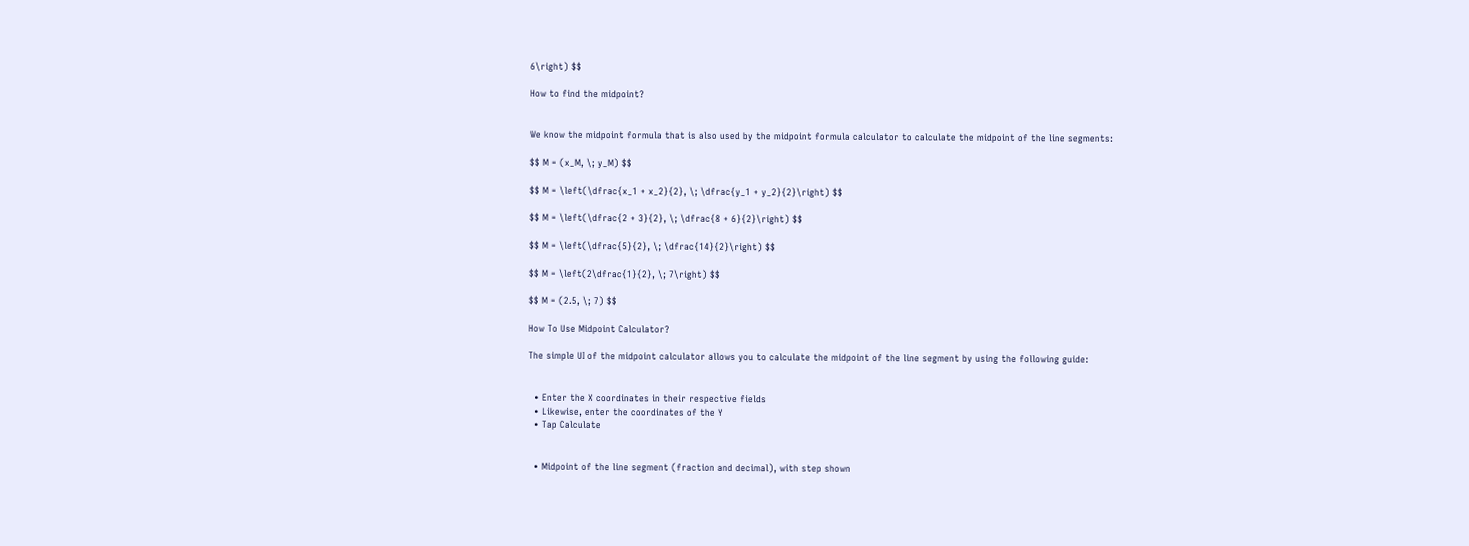6\right) $$

How to find the midpoint?


We know the midpoint formula that is also used by the midpoint formula calculator to calculate the midpoint of the line segments:

$$ M = (x_M, \; y_M) $$

$$ M = \left(\dfrac{x_1 + x_2}{2}, \; \dfrac{y_1 + y_2}{2}\right) $$

$$ M = \left(\dfrac{2 + 3}{2}, \; \dfrac{8 + 6}{2}\right) $$

$$ M = \left(\dfrac{5}{2}, \; \dfrac{14}{2}\right) $$

$$ M = \left(2\dfrac{1}{2}, \; 7\right) $$

$$ M = (2.5, \; 7) $$

How To Use Midpoint Calculator?

The simple UI of the midpoint calculator allows you to calculate the midpoint of the line segment by using the following guide:


  • Enter the X coordinates in their respective fields
  • Likewise, enter the coordinates of the Y
  • Tap Calculate


  • Midpoint of the line segment (fraction and decimal), with step shown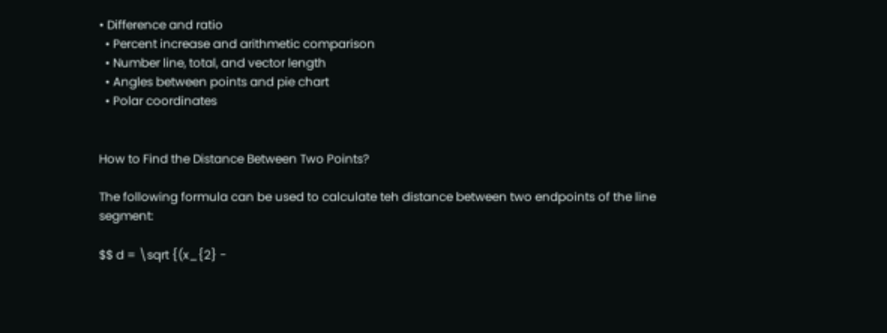• Difference and ratio
  • Percent increase and arithmetic comparison
  • Number line, total, and vector length
  • Angles between points and pie chart
  • Polar coordinates


How to Find the Distance Between Two Points?

The following formula can be used to calculate teh distance between two endpoints of the line segment:

$$ d = \sqrt {(x_{2} -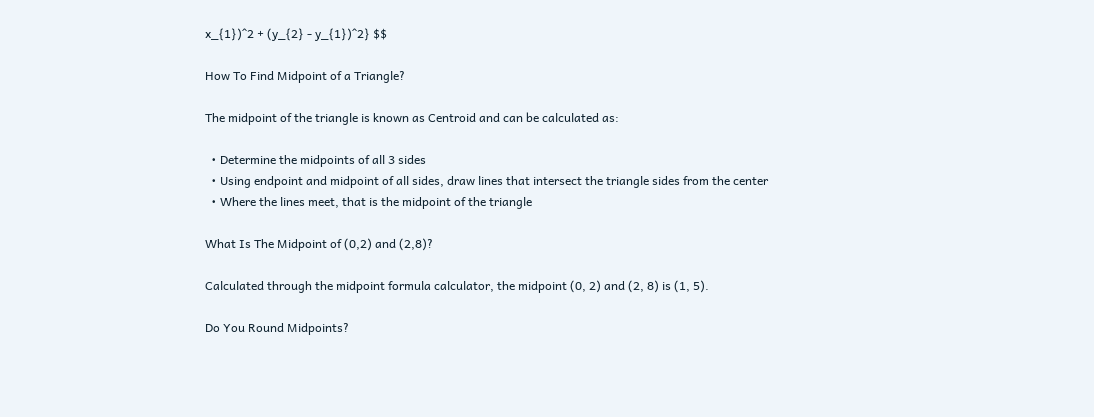x_{1})^2 + (y_{2} - y_{1})^2} $$

How To Find Midpoint of a Triangle?

The midpoint of the triangle is known as Centroid and can be calculated as:

  • Determine the midpoints of all 3 sides
  • Using endpoint and midpoint of all sides, draw lines that intersect the triangle sides from the center
  • Where the lines meet, that is the midpoint of the triangle

What Is The Midpoint of (0,2) and (2,8)?

Calculated through the midpoint formula calculator, the midpoint (0, 2) and (2, 8) is (1, 5).

Do You Round Midpoints?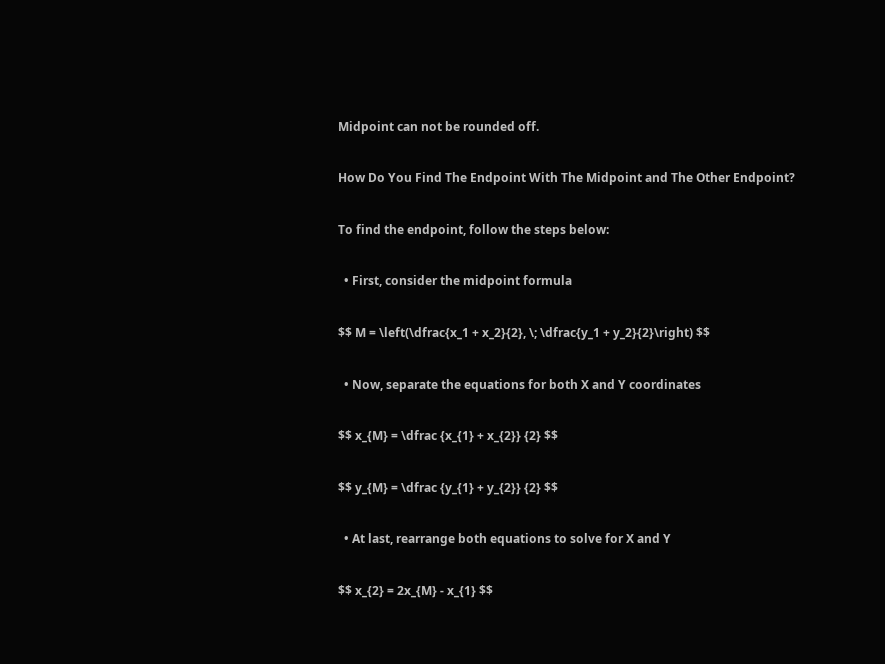Midpoint can not be rounded off.

How Do You Find The Endpoint With The Midpoint and The Other Endpoint?

To find the endpoint, follow the steps below:

  • First, consider the midpoint formula

$$ M = \left(\dfrac{x_1 + x_2}{2}, \; \dfrac{y_1 + y_2}{2}\right) $$

  • Now, separate the equations for both X and Y coordinates

$$ x_{M} = \dfrac {x_{1} + x_{2}} {2} $$

$$ y_{M} = \dfrac {y_{1} + y_{2}} {2} $$

  • At last, rearrange both equations to solve for X and Y

$$ x_{2} = 2x_{M} - x_{1} $$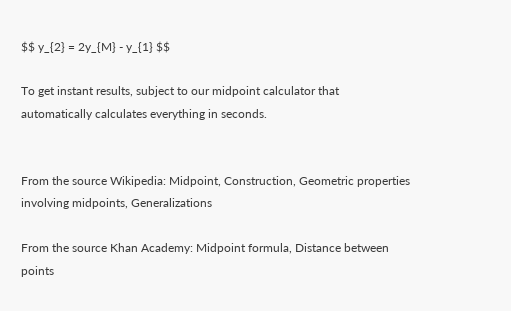$$ y_{2} = 2y_{M} - y_{1} $$

To get instant results, subject to our midpoint calculator that automatically calculates everything in seconds.


From the source Wikipedia: Midpoint, Construction, Geometric properties involving midpoints, Generalizations

From the source Khan Academy: Midpoint formula, Distance between points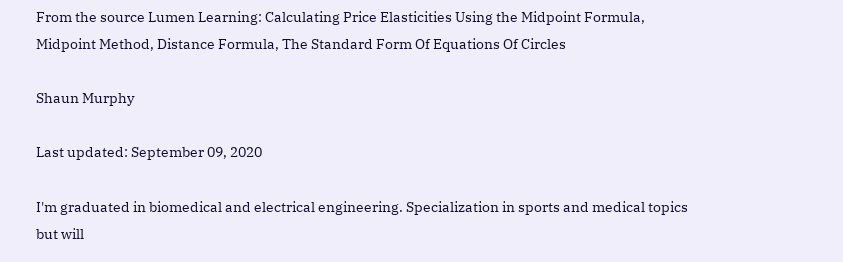From the source Lumen Learning: Calculating Price Elasticities Using the Midpoint Formula, Midpoint Method, Distance Formula, The Standard Form Of Equations Of Circles

Shaun Murphy

Last updated: September 09, 2020

I'm graduated in biomedical and electrical engineering. Specialization in sports and medical topics but will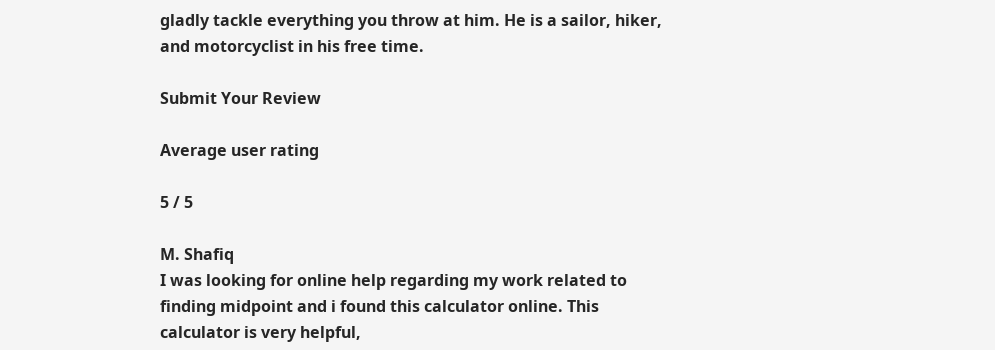gladly tackle everything you throw at him. He is a sailor, hiker, and motorcyclist in his free time.

Submit Your Review

Average user rating

5 / 5

M. Shafiq
I was looking for online help regarding my work related to finding midpoint and i found this calculator online. This calculator is very helpful,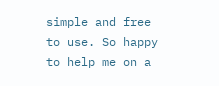simple and free to use. So happy
to help me on a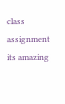class assignment
its amazing